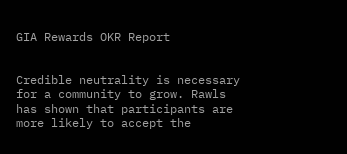GIA Rewards OKR Report


Credible neutrality is necessary for a community to grow. Rawls has shown that participants are more likely to accept the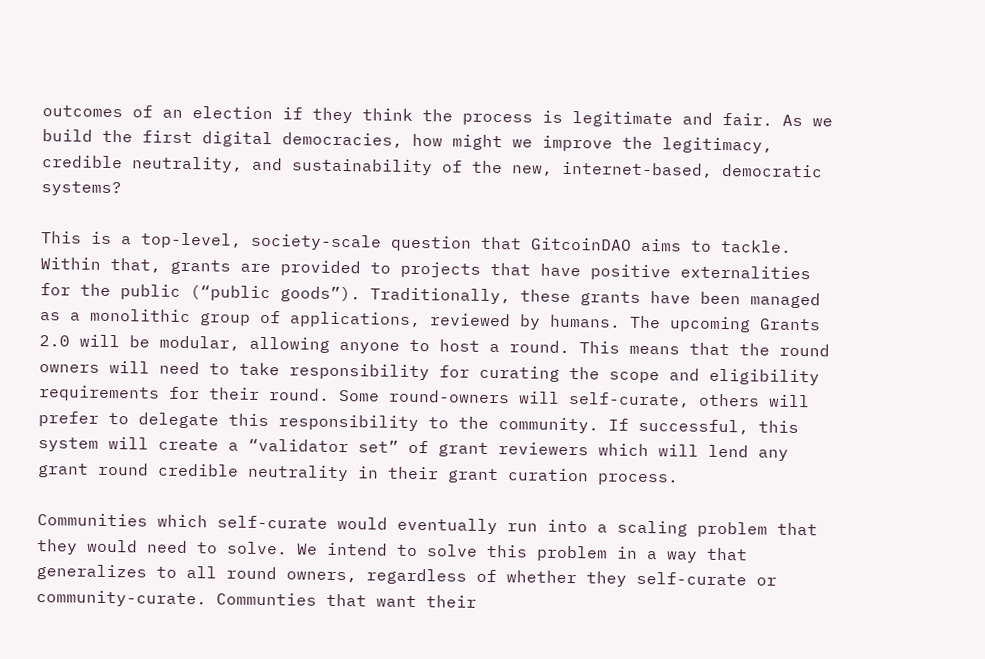outcomes of an election if they think the process is legitimate and fair. As we build the first digital democracies, how might we improve the legitimacy, credible neutrality, and sustainability of the new, internet-based, democratic systems?

This is a top-level, society-scale question that GitcoinDAO aims to tackle. Within that, grants are provided to projects that have positive externalities for the public (“public goods”). Traditionally, these grants have been managed as a monolithic group of applications, reviewed by humans. The upcoming Grants 2.0 will be modular, allowing anyone to host a round. This means that the round owners will need to take responsibility for curating the scope and eligibility requirements for their round. Some round-owners will self-curate, others will prefer to delegate this responsibility to the community. If successful, this system will create a “validator set” of grant reviewers which will lend any grant round credible neutrality in their grant curation process.

Communities which self-curate would eventually run into a scaling problem that they would need to solve. We intend to solve this problem in a way that generalizes to all round owners, regardless of whether they self-curate or community-curate. Communties that want their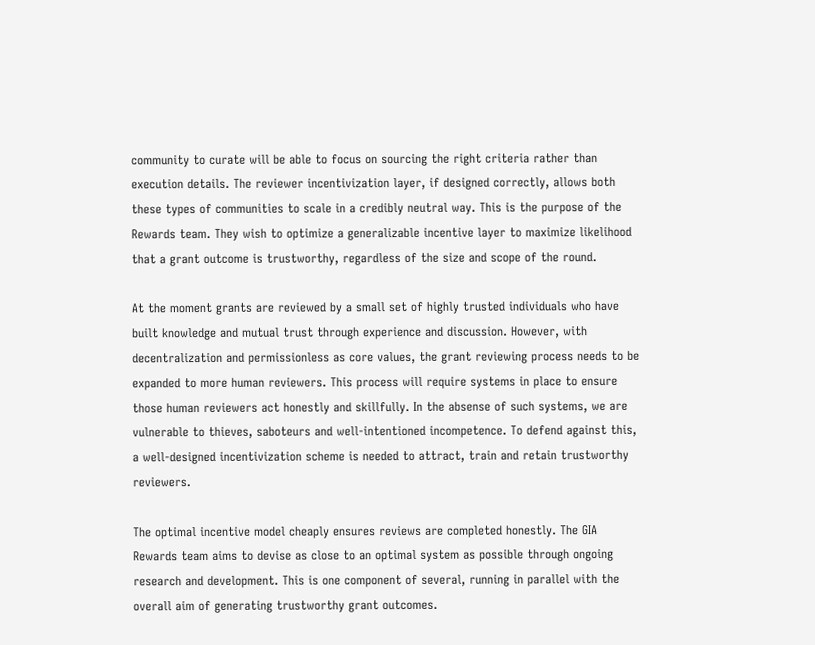community to curate will be able to focus on sourcing the right criteria rather than execution details. The reviewer incentivization layer, if designed correctly, allows both these types of communities to scale in a credibly neutral way. This is the purpose of the Rewards team. They wish to optimize a generalizable incentive layer to maximize likelihood that a grant outcome is trustworthy, regardless of the size and scope of the round.

At the moment grants are reviewed by a small set of highly trusted individuals who have built knowledge and mutual trust through experience and discussion. However, with decentralization and permissionless as core values, the grant reviewing process needs to be expanded to more human reviewers. This process will require systems in place to ensure those human reviewers act honestly and skillfully. In the absense of such systems, we are vulnerable to thieves, saboteurs and well-intentioned incompetence. To defend against this, a well-designed incentivization scheme is needed to attract, train and retain trustworthy reviewers.

The optimal incentive model cheaply ensures reviews are completed honestly. The GIA Rewards team aims to devise as close to an optimal system as possible through ongoing research and development. This is one component of several, running in parallel with the overall aim of generating trustworthy grant outcomes.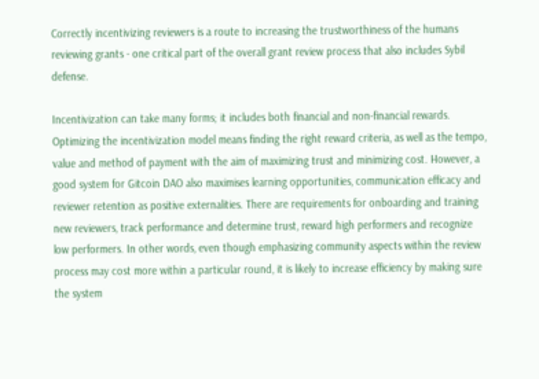Correctly incentivizing reviewers is a route to increasing the trustworthiness of the humans reviewing grants - one critical part of the overall grant review process that also includes Sybil defense.

Incentivization can take many forms; it includes both financial and non-financial rewards. Optimizing the incentivization model means finding the right reward criteria, as well as the tempo, value and method of payment with the aim of maximizing trust and minimizing cost. However, a good system for Gitcoin DAO also maximises learning opportunities, communication efficacy and reviewer retention as positive externalities. There are requirements for onboarding and training new reviewers, track performance and determine trust, reward high performers and recognize low performers. In other words, even though emphasizing community aspects within the review process may cost more within a particular round, it is likely to increase efficiency by making sure the system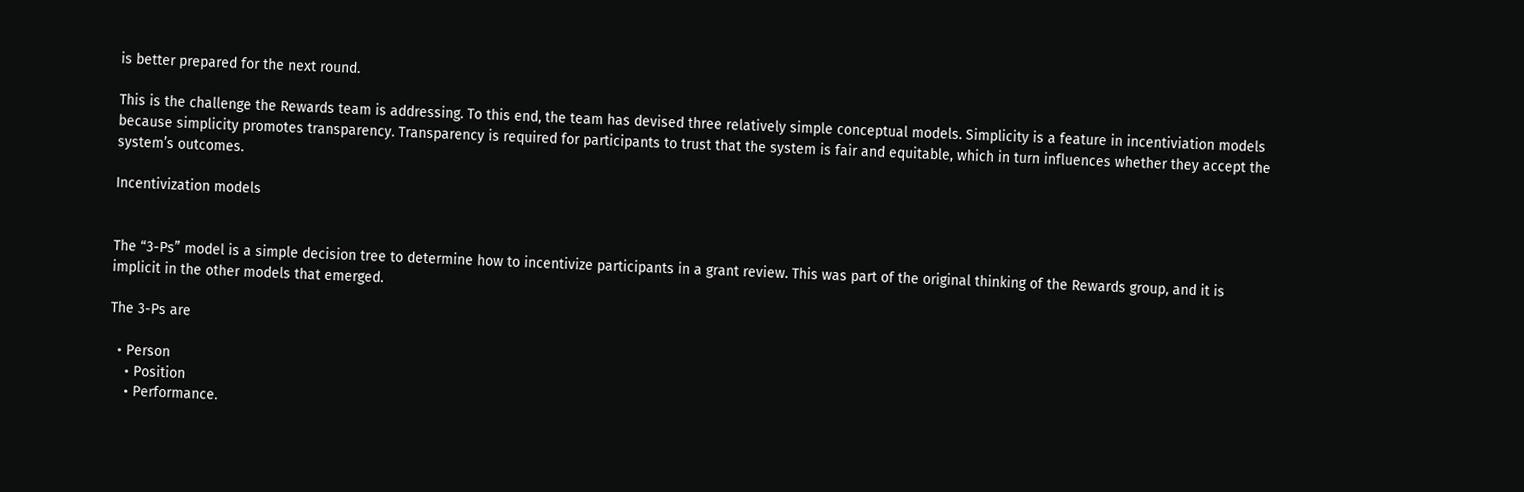is better prepared for the next round.

This is the challenge the Rewards team is addressing. To this end, the team has devised three relatively simple conceptual models. Simplicity is a feature in incentiviation models because simplicity promotes transparency. Transparency is required for participants to trust that the system is fair and equitable, which in turn influences whether they accept the system’s outcomes.

Incentivization models


The “3-Ps” model is a simple decision tree to determine how to incentivize participants in a grant review. This was part of the original thinking of the Rewards group, and it is implicit in the other models that emerged.

The 3-Ps are

  • Person
    • Position
    • Performance.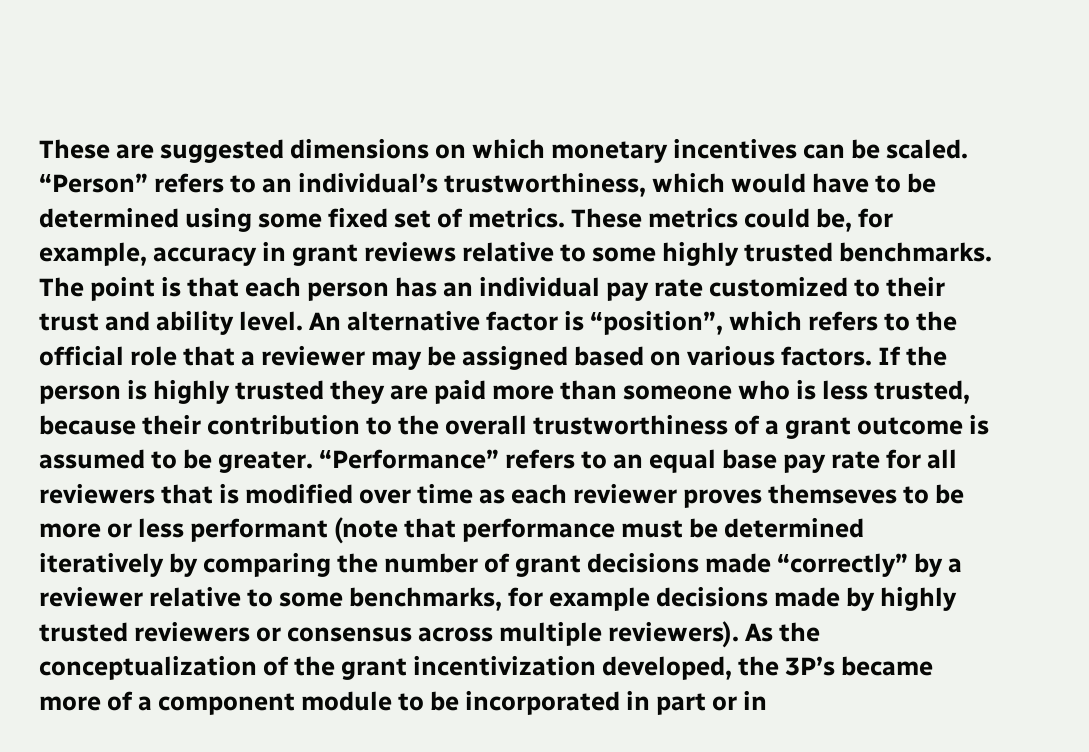These are suggested dimensions on which monetary incentives can be scaled. “Person” refers to an individual’s trustworthiness, which would have to be determined using some fixed set of metrics. These metrics could be, for example, accuracy in grant reviews relative to some highly trusted benchmarks. The point is that each person has an individual pay rate customized to their trust and ability level. An alternative factor is “position”, which refers to the official role that a reviewer may be assigned based on various factors. If the person is highly trusted they are paid more than someone who is less trusted, because their contribution to the overall trustworthiness of a grant outcome is assumed to be greater. “Performance” refers to an equal base pay rate for all reviewers that is modified over time as each reviewer proves themseves to be more or less performant (note that performance must be determined iteratively by comparing the number of grant decisions made “correctly” by a reviewer relative to some benchmarks, for example decisions made by highly trusted reviewers or consensus across multiple reviewers). As the conceptualization of the grant incentivization developed, the 3P’s became more of a component module to be incorporated in part or in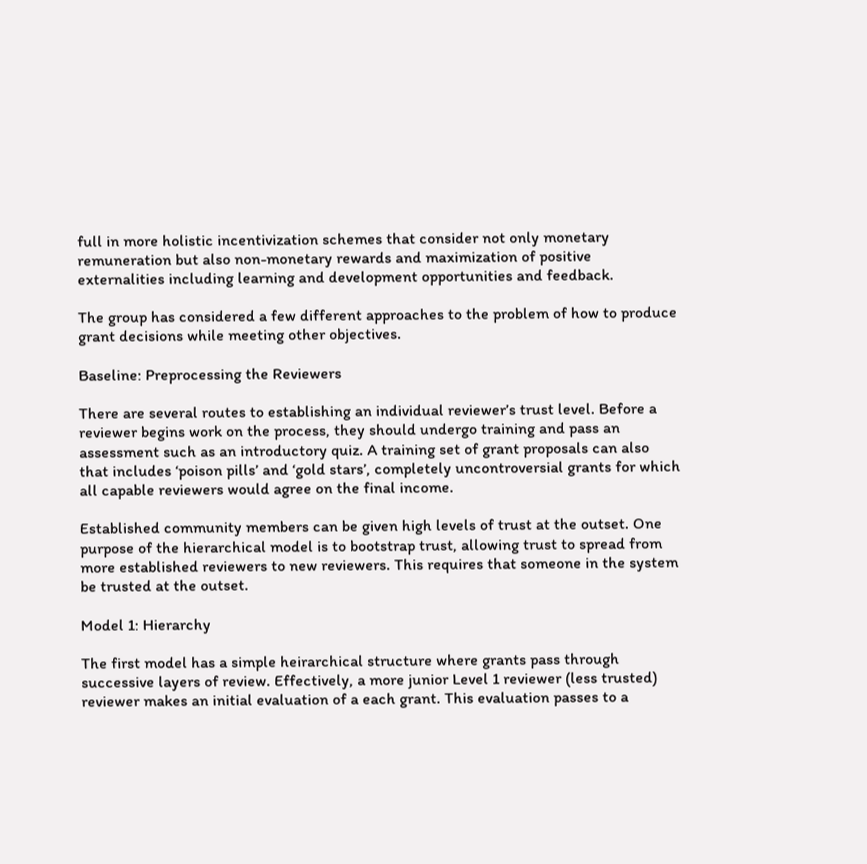full in more holistic incentivization schemes that consider not only monetary remuneration but also non-monetary rewards and maximization of positive externalities including learning and development opportunities and feedback.

The group has considered a few different approaches to the problem of how to produce grant decisions while meeting other objectives.

Baseline: Preprocessing the Reviewers

There are several routes to establishing an individual reviewer’s trust level. Before a reviewer begins work on the process, they should undergo training and pass an assessment such as an introductory quiz. A training set of grant proposals can also that includes ‘poison pills’ and ‘gold stars’, completely uncontroversial grants for which all capable reviewers would agree on the final income.

Established community members can be given high levels of trust at the outset. One purpose of the hierarchical model is to bootstrap trust, allowing trust to spread from more established reviewers to new reviewers. This requires that someone in the system be trusted at the outset.

Model 1: Hierarchy

The first model has a simple heirarchical structure where grants pass through successive layers of review. Effectively, a more junior Level 1 reviewer (less trusted) reviewer makes an initial evaluation of a each grant. This evaluation passes to a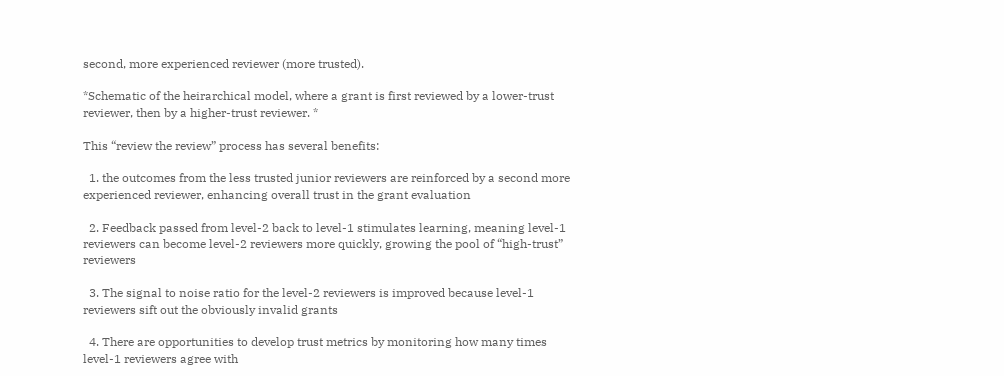second, more experienced reviewer (more trusted).

*Schematic of the heirarchical model, where a grant is first reviewed by a lower-trust reviewer, then by a higher-trust reviewer. *

This “review the review” process has several benefits:

  1. the outcomes from the less trusted junior reviewers are reinforced by a second more experienced reviewer, enhancing overall trust in the grant evaluation

  2. Feedback passed from level-2 back to level-1 stimulates learning, meaning level-1 reviewers can become level-2 reviewers more quickly, growing the pool of “high-trust” reviewers

  3. The signal to noise ratio for the level-2 reviewers is improved because level-1 reviewers sift out the obviously invalid grants

  4. There are opportunities to develop trust metrics by monitoring how many times level-1 reviewers agree with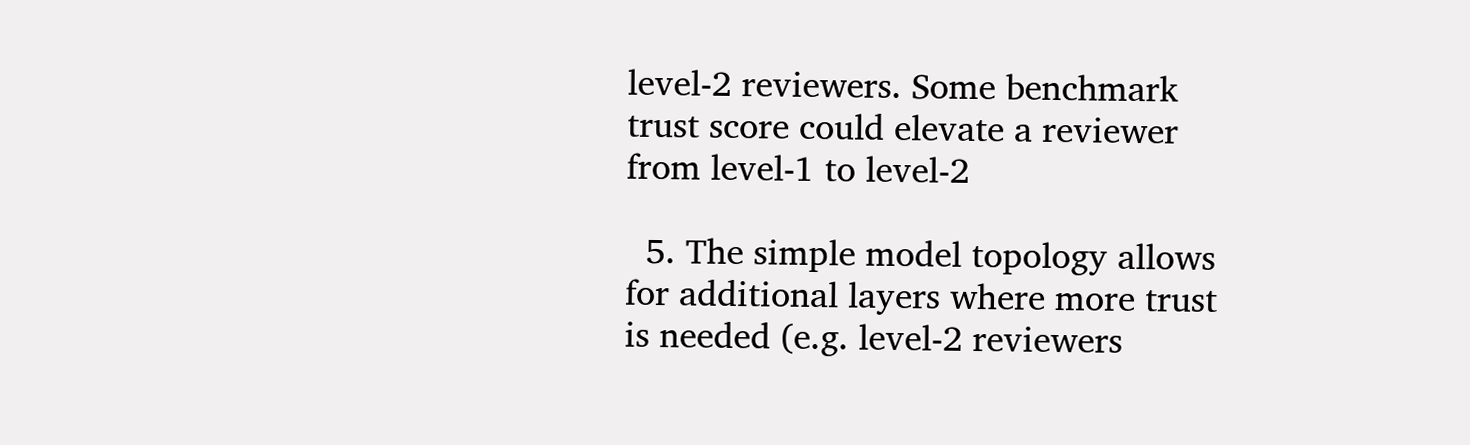level-2 reviewers. Some benchmark trust score could elevate a reviewer from level-1 to level-2

  5. The simple model topology allows for additional layers where more trust is needed (e.g. level-2 reviewers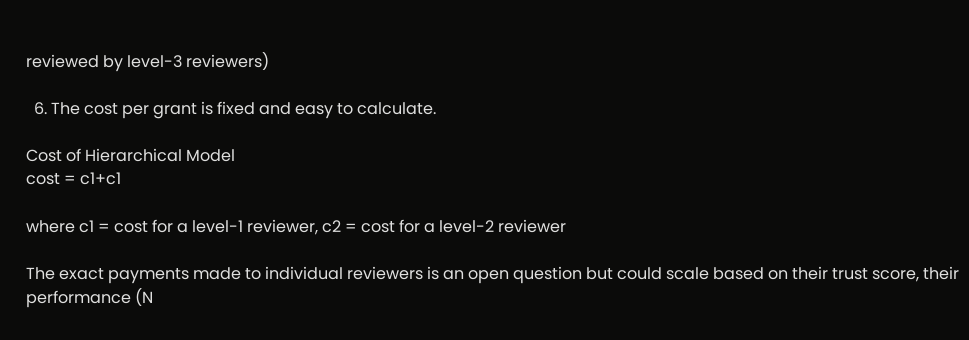reviewed by level-3 reviewers)

  6. The cost per grant is fixed and easy to calculate.

Cost of Hierarchical Model
cost = c1+c1

where c1 = cost for a level-1 reviewer, c2 = cost for a level-2 reviewer

The exact payments made to individual reviewers is an open question but could scale based on their trust score, their performance (N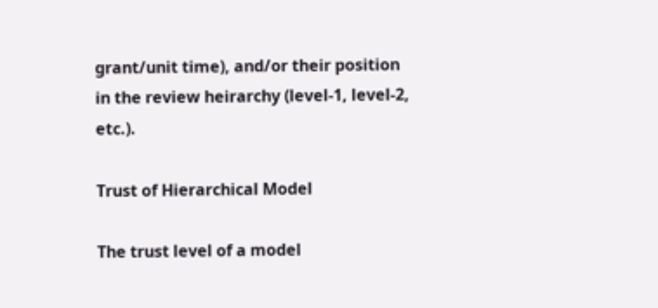grant/unit time), and/or their position in the review heirarchy (level-1, level-2, etc.).

Trust of Hierarchical Model

The trust level of a model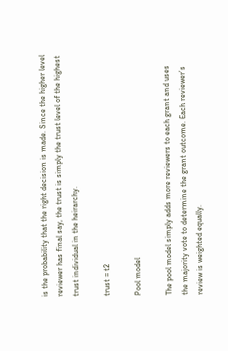is the probability that the right decision is made. Since the higher level reviewer has final say, the trust is simply the trust level of the highest trust individual in the heirarchy.

trust = t2

Pool model

The pool model simply adds more reviewers to each grant and uses the majority vote to determine the grant outcome. Each reviewer’s review is weighted equally.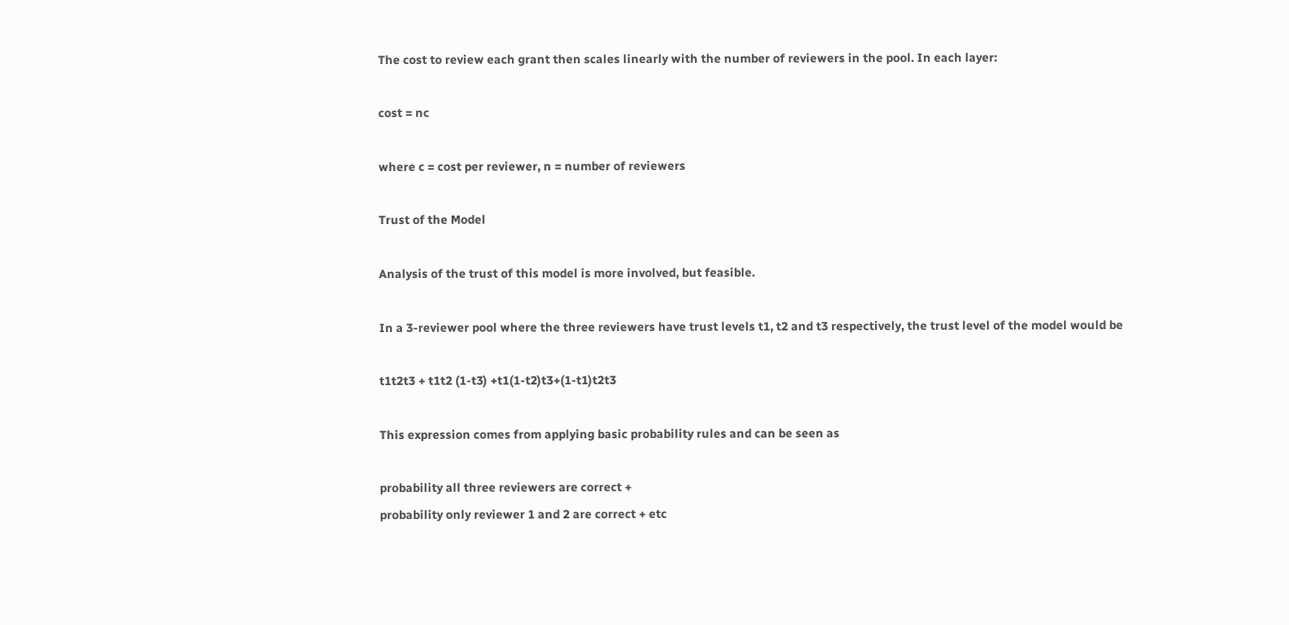The cost to review each grant then scales linearly with the number of reviewers in the pool. In each layer:

cost = nc

where c = cost per reviewer, n = number of reviewers

Trust of the Model

Analysis of the trust of this model is more involved, but feasible.

In a 3-reviewer pool where the three reviewers have trust levels t1, t2 and t3 respectively, the trust level of the model would be

t1t2t3 + t1t2 (1-t3) +t1(1-t2)t3+(1-t1)t2t3

This expression comes from applying basic probability rules and can be seen as

probability all three reviewers are correct +
probability only reviewer 1 and 2 are correct + etc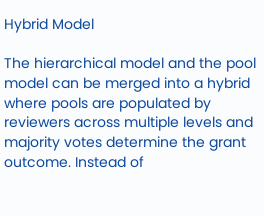Hybrid Model

The hierarchical model and the pool model can be merged into a hybrid where pools are populated by reviewers across multiple levels and majority votes determine the grant outcome. Instead of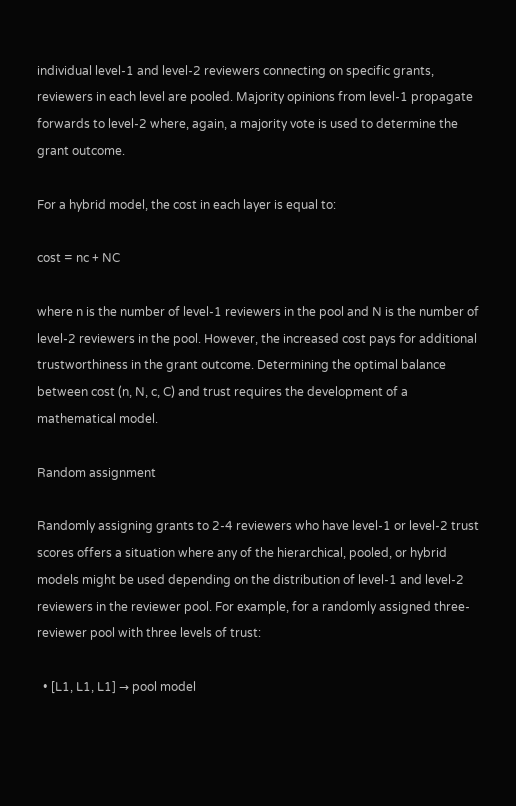individual level-1 and level-2 reviewers connecting on specific grants, reviewers in each level are pooled. Majority opinions from level-1 propagate forwards to level-2 where, again, a majority vote is used to determine the grant outcome.

For a hybrid model, the cost in each layer is equal to:

cost = nc + NC

where n is the number of level-1 reviewers in the pool and N is the number of level-2 reviewers in the pool. However, the increased cost pays for additional trustworthiness in the grant outcome. Determining the optimal balance between cost (n, N, c, C) and trust requires the development of a mathematical model.

Random assignment

Randomly assigning grants to 2-4 reviewers who have level-1 or level-2 trust scores offers a situation where any of the hierarchical, pooled, or hybrid models might be used depending on the distribution of level-1 and level-2 reviewers in the reviewer pool. For example, for a randomly assigned three-reviewer pool with three levels of trust:

  • [L1, L1, L1] → pool model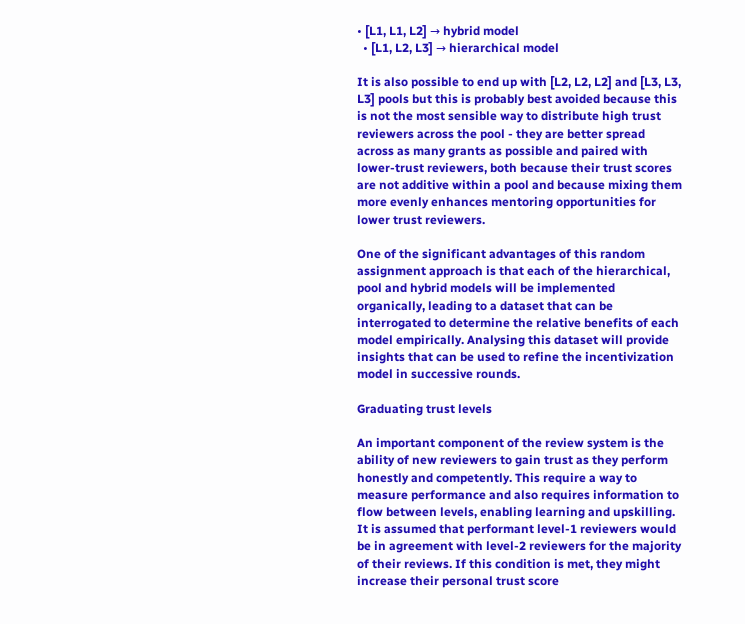• [L1, L1, L2] → hybrid model
  • [L1, L2, L3] → hierarchical model

It is also possible to end up with [L2, L2, L2] and [L3, L3, L3] pools but this is probably best avoided because this is not the most sensible way to distribute high trust reviewers across the pool - they are better spread across as many grants as possible and paired with lower-trust reviewers, both because their trust scores are not additive within a pool and because mixing them more evenly enhances mentoring opportunities for lower trust reviewers.

One of the significant advantages of this random assignment approach is that each of the hierarchical, pool and hybrid models will be implemented organically, leading to a dataset that can be interrogated to determine the relative benefits of each model empirically. Analysing this dataset will provide insights that can be used to refine the incentivization model in successive rounds.

Graduating trust levels

An important component of the review system is the ability of new reviewers to gain trust as they perform honestly and competently. This require a way to measure performance and also requires information to flow between levels, enabling learning and upskilling. It is assumed that performant level-1 reviewers would be in agreement with level-2 reviewers for the majority of their reviews. If this condition is met, they might increase their personal trust score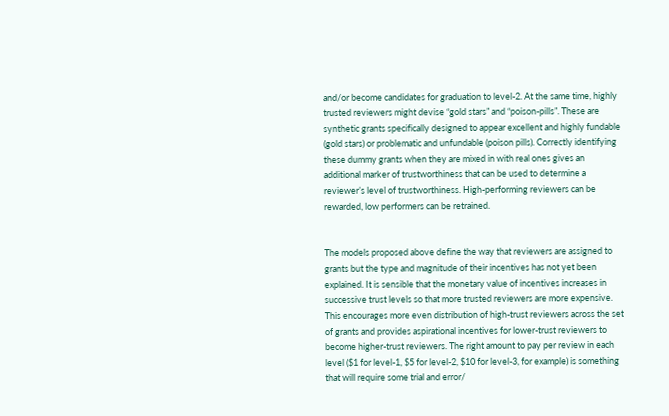and/or become candidates for graduation to level-2. At the same time, highly trusted reviewers might devise “gold stars” and “poison-pills”. These are synthetic grants specifically designed to appear excellent and highly fundable (gold stars) or problematic and unfundable (poison pills). Correctly identifying these dummy grants when they are mixed in with real ones gives an additional marker of trustworthiness that can be used to determine a reviewer’s level of trustworthiness. High-performing reviewers can be rewarded, low performers can be retrained.


The models proposed above define the way that reviewers are assigned to grants but the type and magnitude of their incentives has not yet been explained. It is sensible that the monetary value of incentives increases in successive trust levels so that more trusted reviewers are more expensive. This encourages more even distribution of high-trust reviewers across the set of grants and provides aspirational incentives for lower-trust reviewers to become higher-trust reviewers. The right amount to pay per review in each level ($1 for level-1, $5 for level-2, $10 for level-3, for example) is something that will require some trial and error/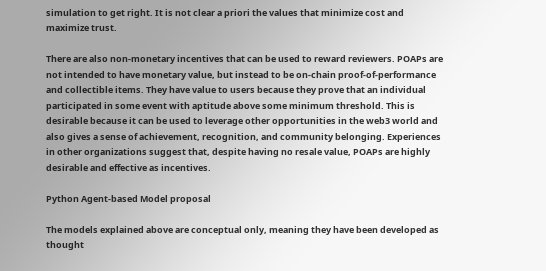simulation to get right. It is not clear a priori the values that minimize cost and maximize trust.

There are also non-monetary incentives that can be used to reward reviewers. POAPs are not intended to have monetary value, but instead to be on-chain proof-of-performance and collectible items. They have value to users because they prove that an individual participated in some event with aptitude above some minimum threshold. This is desirable because it can be used to leverage other opportunities in the web3 world and also gives a sense of achievement, recognition, and community belonging. Experiences in other organizations suggest that, despite having no resale value, POAPs are highly desirable and effective as incentives.

Python Agent-based Model proposal

The models explained above are conceptual only, meaning they have been developed as thought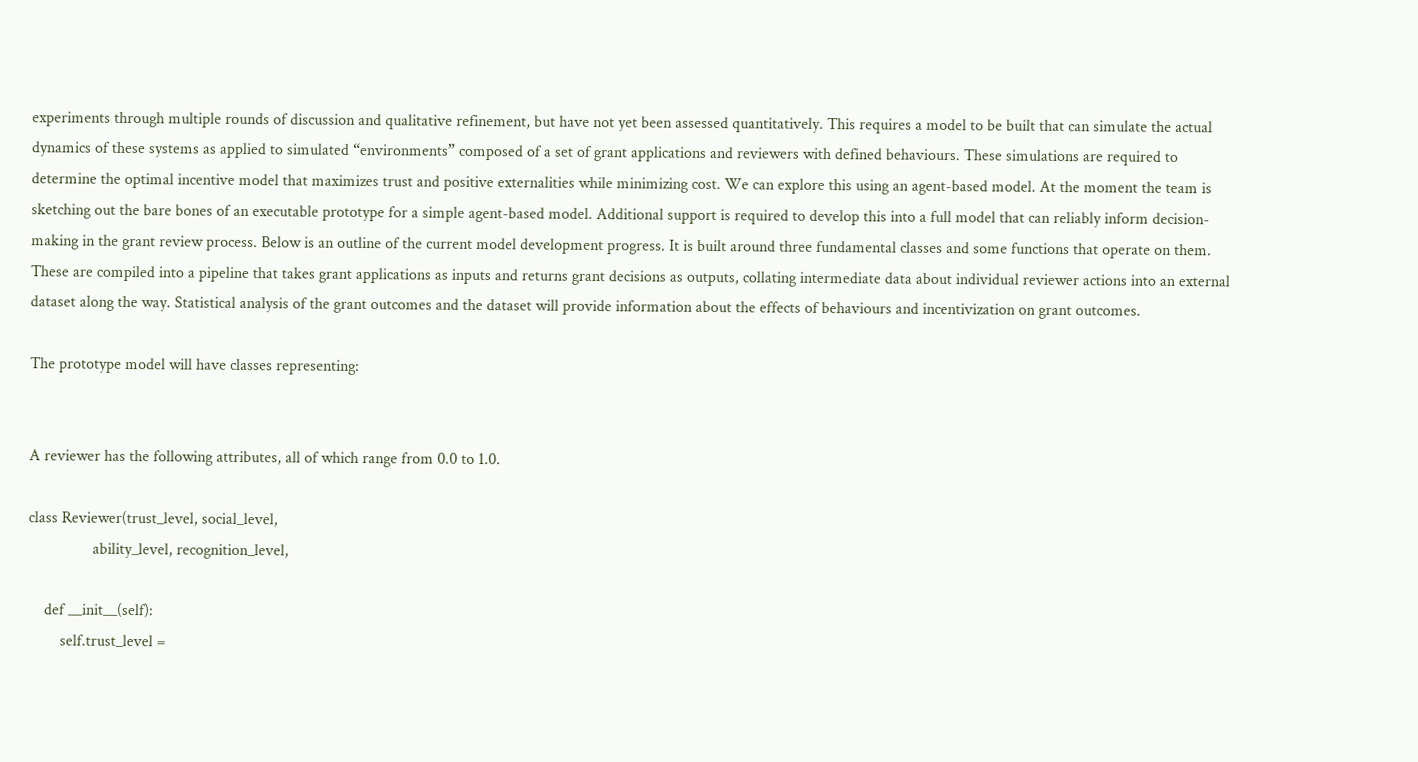experiments through multiple rounds of discussion and qualitative refinement, but have not yet been assessed quantitatively. This requires a model to be built that can simulate the actual dynamics of these systems as applied to simulated “environments” composed of a set of grant applications and reviewers with defined behaviours. These simulations are required to determine the optimal incentive model that maximizes trust and positive externalities while minimizing cost. We can explore this using an agent-based model. At the moment the team is sketching out the bare bones of an executable prototype for a simple agent-based model. Additional support is required to develop this into a full model that can reliably inform decision-making in the grant review process. Below is an outline of the current model development progress. It is built around three fundamental classes and some functions that operate on them. These are compiled into a pipeline that takes grant applications as inputs and returns grant decisions as outputs, collating intermediate data about individual reviewer actions into an external dataset along the way. Statistical analysis of the grant outcomes and the dataset will provide information about the effects of behaviours and incentivization on grant outcomes.

The prototype model will have classes representing:


A reviewer has the following attributes, all of which range from 0.0 to 1.0.

class Reviewer(trust_level, social_level,
                ability_level, recognition_level,

    def __init__(self):
        self.trust_level =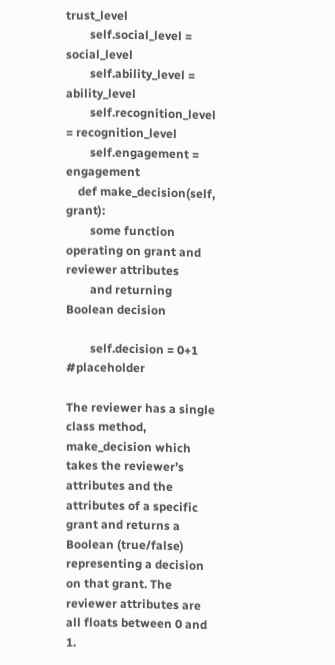trust_level
        self.social_level = social_level
        self.ability_level = ability_level
        self.recognition_level = recognition_level
        self.engagement = engagement
    def make_decision(self, grant):
        some function operating on grant and reviewer attributes
        and returning Boolean decision

        self.decision = 0+1 #placeholder

The reviewer has a single class method, make_decision which takes the reviewer’s attributes and the attributes of a specific grant and returns a Boolean (true/false) representing a decision on that grant. The reviewer attributes are all floats between 0 and 1.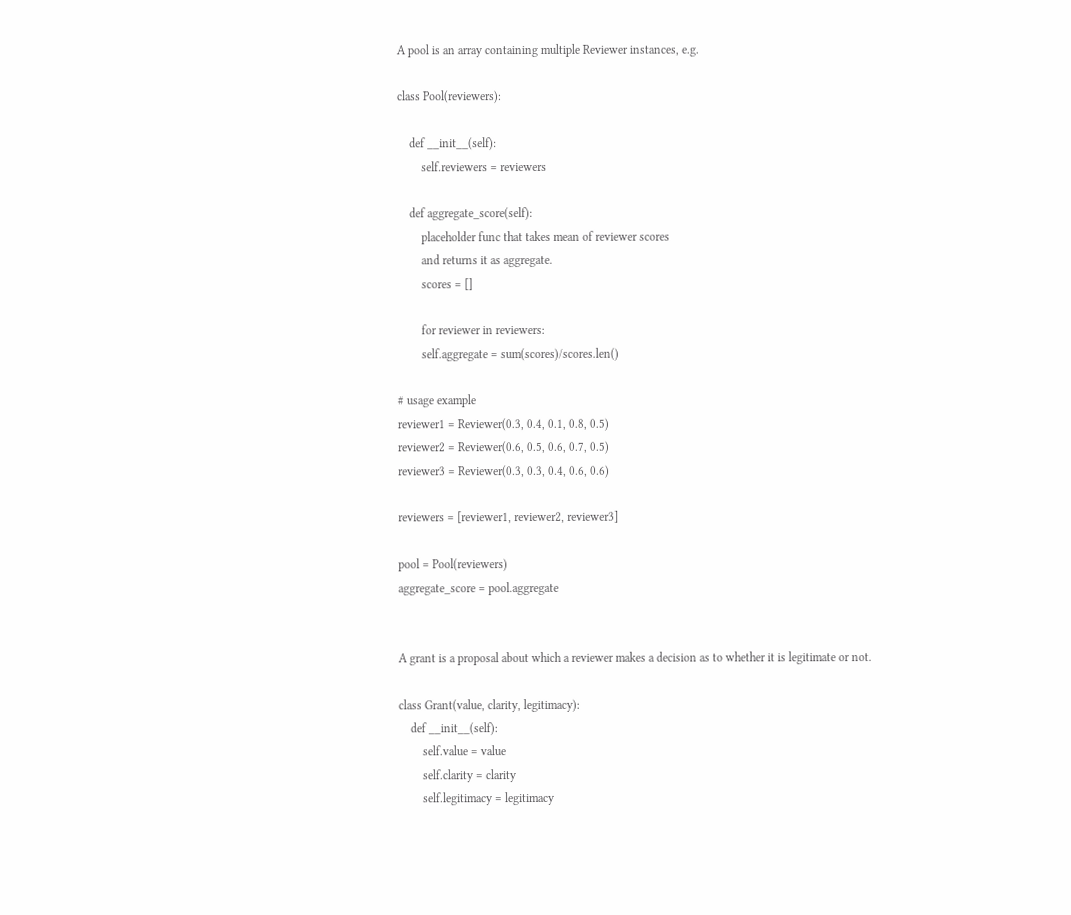A pool is an array containing multiple Reviewer instances, e.g.

class Pool(reviewers):

    def __init__(self):
        self.reviewers = reviewers

    def aggregate_score(self):
        placeholder func that takes mean of reviewer scores
        and returns it as aggregate.
        scores = []

        for reviewer in reviewers:
        self.aggregate = sum(scores)/scores.len()

# usage example
reviewer1 = Reviewer(0.3, 0.4, 0.1, 0.8, 0.5)
reviewer2 = Reviewer(0.6, 0.5, 0.6, 0.7, 0.5)
reviewer3 = Reviewer(0.3, 0.3, 0.4, 0.6, 0.6)

reviewers = [reviewer1, reviewer2, reviewer3]

pool = Pool(reviewers)
aggregate_score = pool.aggregate


A grant is a proposal about which a reviewer makes a decision as to whether it is legitimate or not.

class Grant(value, clarity, legitimacy):
    def __init__(self):
        self.value = value
        self.clarity = clarity
        self.legitimacy = legitimacy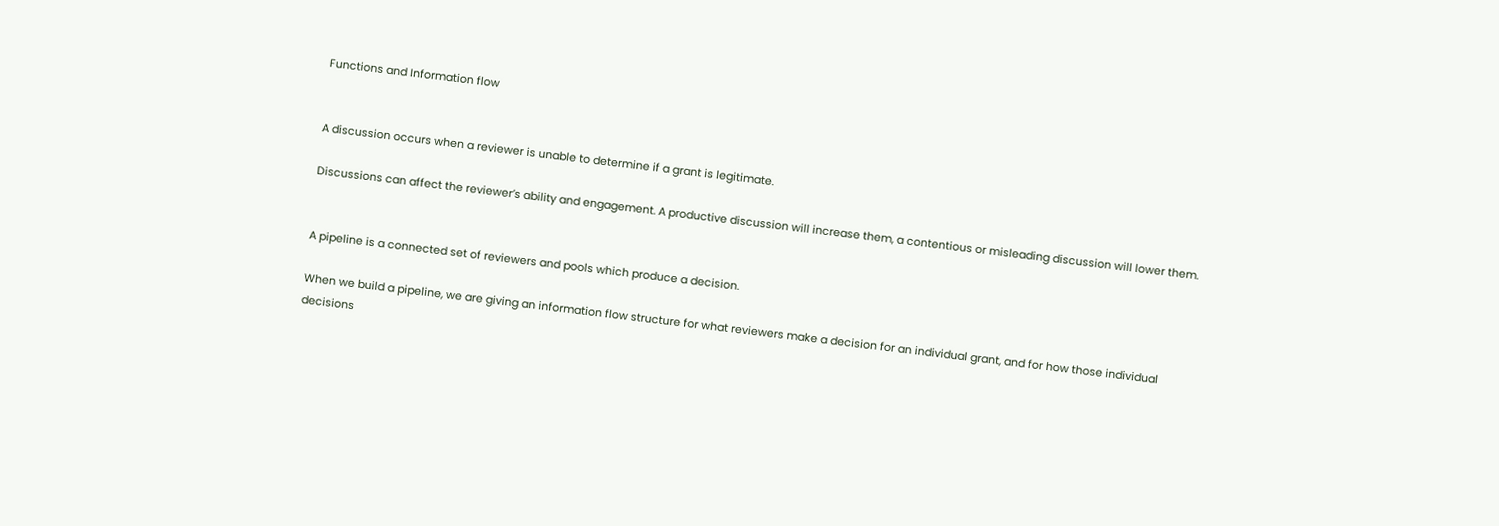Functions and Information flow


A discussion occurs when a reviewer is unable to determine if a grant is legitimate.

Discussions can affect the reviewer’s ability and engagement. A productive discussion will increase them, a contentious or misleading discussion will lower them.


A pipeline is a connected set of reviewers and pools which produce a decision.

When we build a pipeline, we are giving an information flow structure for what reviewers make a decision for an individual grant, and for how those individual decisions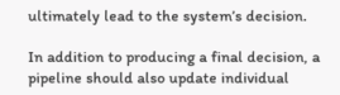ultimately lead to the system’s decision.

In addition to producing a final decision, a pipeline should also update individual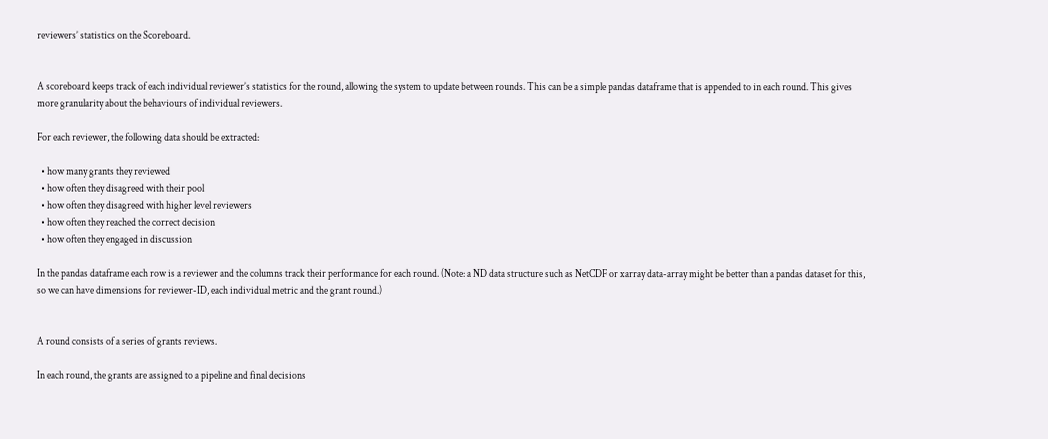reviewers’ statistics on the Scoreboard.


A scoreboard keeps track of each individual reviewer’s statistics for the round, allowing the system to update between rounds. This can be a simple pandas dataframe that is appended to in each round. This gives more granularity about the behaviours of individual reviewers.

For each reviewer, the following data should be extracted:

  • how many grants they reviewed
  • how often they disagreed with their pool
  • how often they disagreed with higher level reviewers
  • how often they reached the correct decision
  • how often they engaged in discussion

In the pandas dataframe each row is a reviewer and the columns track their performance for each round. (Note: a ND data structure such as NetCDF or xarray data-array might be better than a pandas dataset for this, so we can have dimensions for reviewer-ID, each individual metric and the grant round.)


A round consists of a series of grants reviews.

In each round, the grants are assigned to a pipeline and final decisions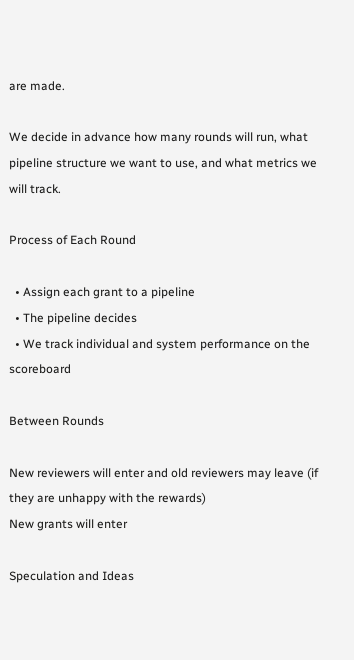are made.

We decide in advance how many rounds will run, what pipeline structure we want to use, and what metrics we will track.

Process of Each Round

  • Assign each grant to a pipeline
  • The pipeline decides
  • We track individual and system performance on the scoreboard

Between Rounds

New reviewers will enter and old reviewers may leave (if they are unhappy with the rewards)
New grants will enter

Speculation and Ideas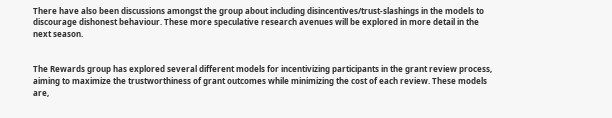There have also been discussions amongst the group about including disincentives/trust-slashings in the models to discourage dishonest behaviour. These more speculative research avenues will be explored in more detail in the next season.


The Rewards group has explored several different models for incentivizing participants in the grant review process, aiming to maximize the trustworthiness of grant outcomes while minimizing the cost of each review. These models are,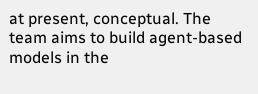at present, conceptual. The team aims to build agent-based models in the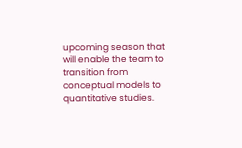upcoming season that will enable the team to transition from conceptual models to quantitative studies.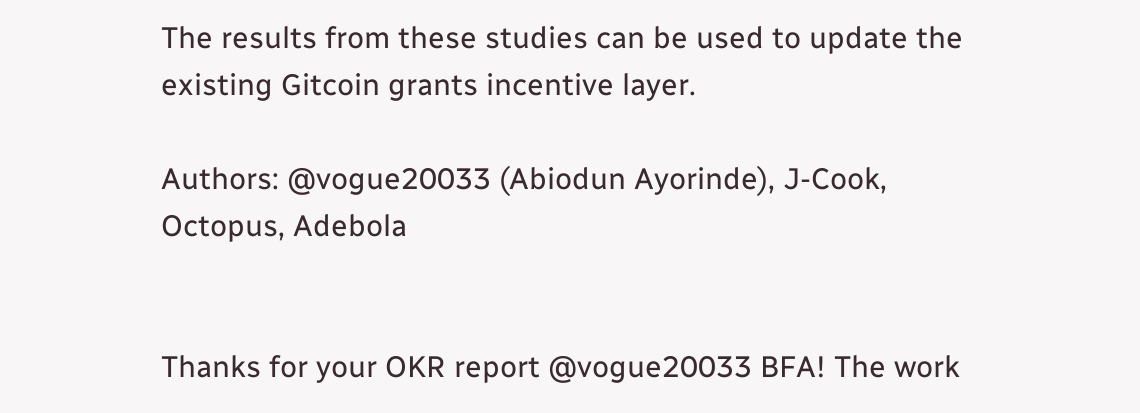The results from these studies can be used to update the existing Gitcoin grants incentive layer.

Authors: @vogue20033 (Abiodun Ayorinde), J-Cook, Octopus, Adebola


Thanks for your OKR report @vogue20033 BFA! The work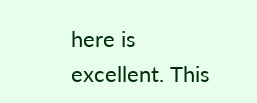here is excellent. This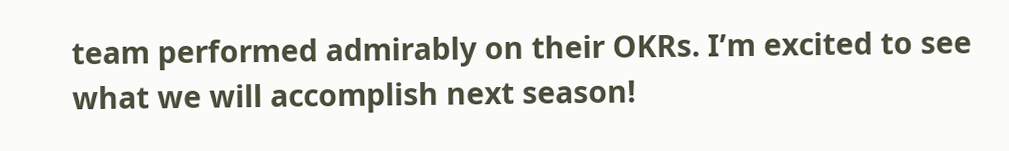team performed admirably on their OKRs. I’m excited to see what we will accomplish next season!